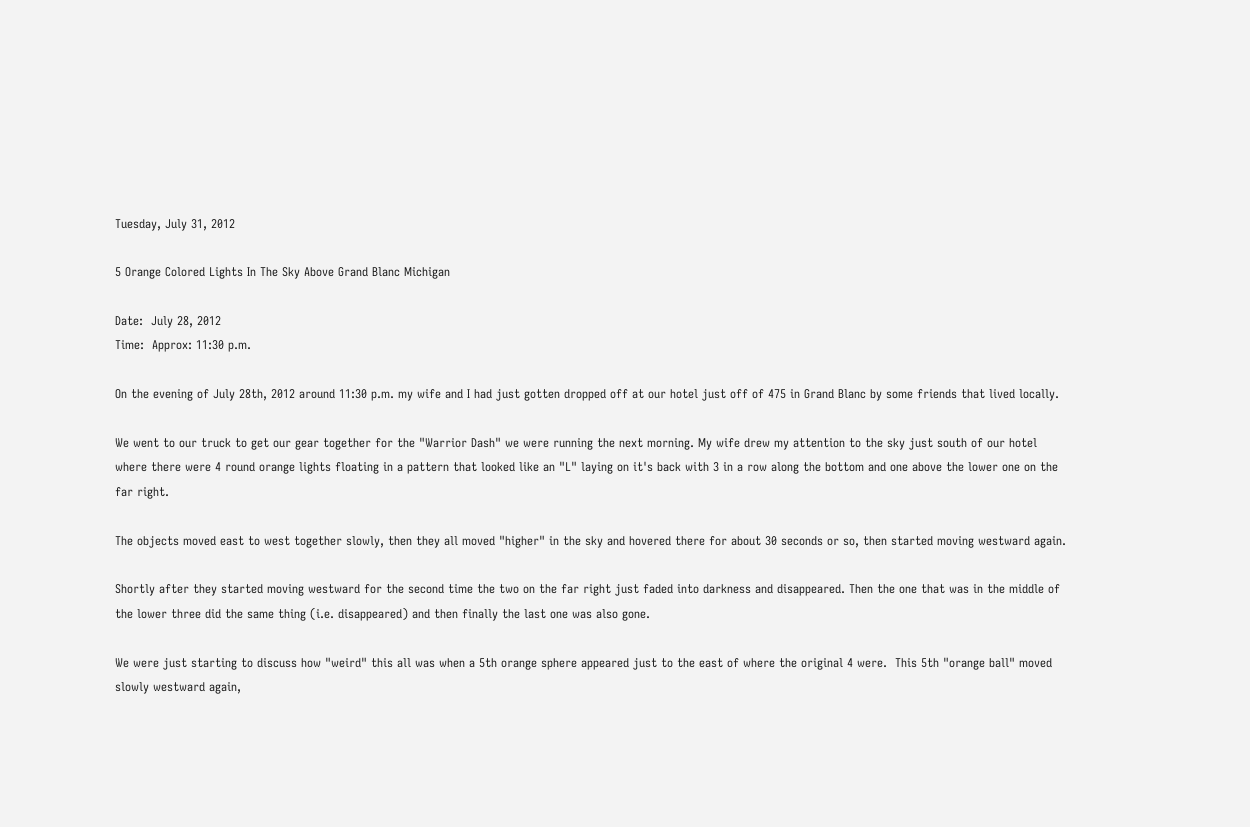Tuesday, July 31, 2012

5 Orange Colored Lights In The Sky Above Grand Blanc Michigan

Date:  July 28, 2012
Time:  Approx: 11:30 p.m.

On the evening of July 28th, 2012 around 11:30 p.m. my wife and I had just gotten dropped off at our hotel just off of 475 in Grand Blanc by some friends that lived locally.

We went to our truck to get our gear together for the "Warrior Dash" we were running the next morning. My wife drew my attention to the sky just south of our hotel where there were 4 round orange lights floating in a pattern that looked like an "L" laying on it's back with 3 in a row along the bottom and one above the lower one on the far right.

The objects moved east to west together slowly, then they all moved "higher" in the sky and hovered there for about 30 seconds or so, then started moving westward again.

Shortly after they started moving westward for the second time the two on the far right just faded into darkness and disappeared. Then the one that was in the middle of the lower three did the same thing (i.e. disappeared) and then finally the last one was also gone.

We were just starting to discuss how "weird" this all was when a 5th orange sphere appeared just to the east of where the original 4 were.  This 5th "orange ball" moved slowly westward again,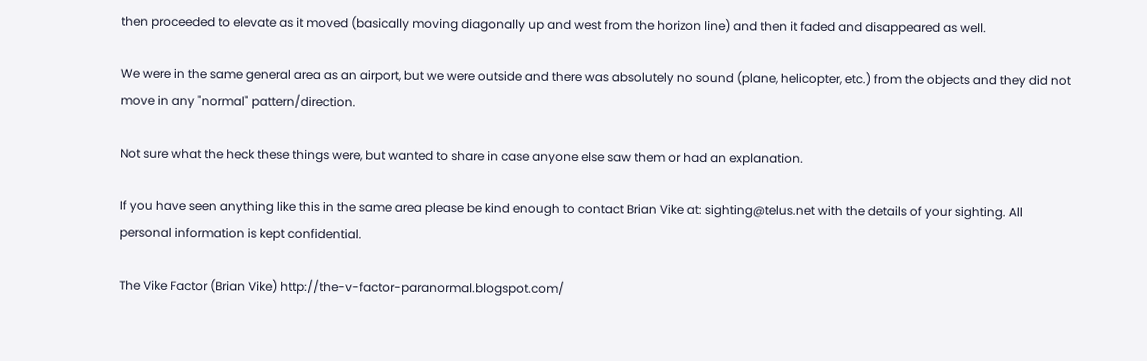then proceeded to elevate as it moved (basically moving diagonally up and west from the horizon line) and then it faded and disappeared as well.

We were in the same general area as an airport, but we were outside and there was absolutely no sound (plane, helicopter, etc.) from the objects and they did not move in any "normal" pattern/direction.

Not sure what the heck these things were, but wanted to share in case anyone else saw them or had an explanation.

If you have seen anything like this in the same area please be kind enough to contact Brian Vike at: sighting@telus.net with the details of your sighting. All personal information is kept confidential.

The Vike Factor (Brian Vike) http://the-v-factor-paranormal.blogspot.com/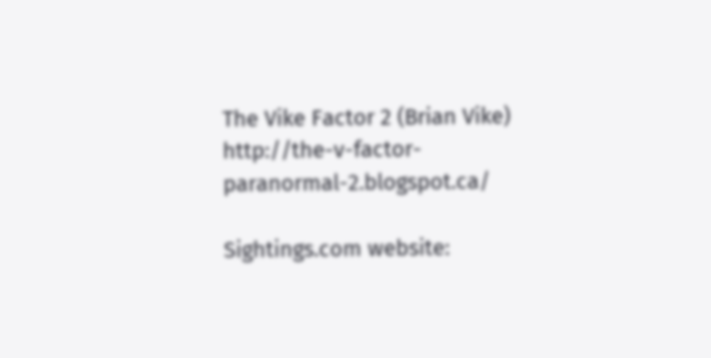The Vike Factor 2 (Brian Vike) http://the-v-factor-paranormal-2.blogspot.ca/

Sightings.com website: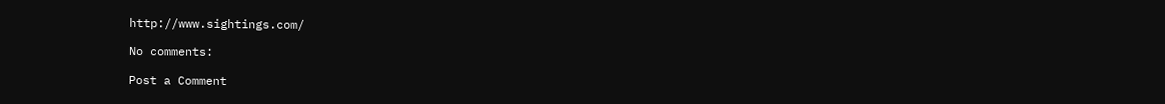http://www.sightings.com/

No comments:

Post a Comment